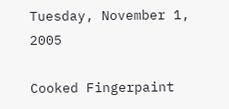Tuesday, November 1, 2005

Cooked Fingerpaint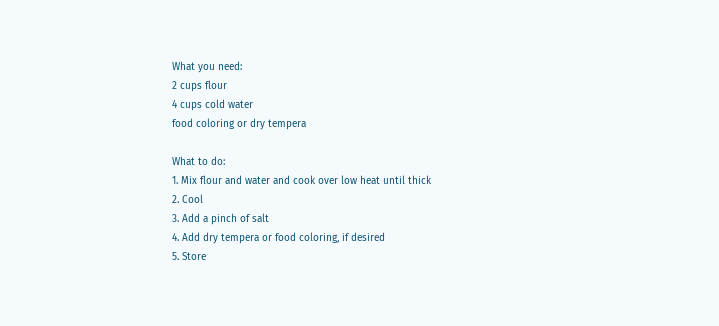What you need:
2 cups flour
4 cups cold water
food coloring or dry tempera

What to do:
1. Mix flour and water and cook over low heat until thick
2. Cool
3. Add a pinch of salt
4. Add dry tempera or food coloring, if desired
5. Store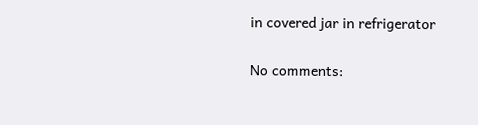in covered jar in refrigerator

No comments: